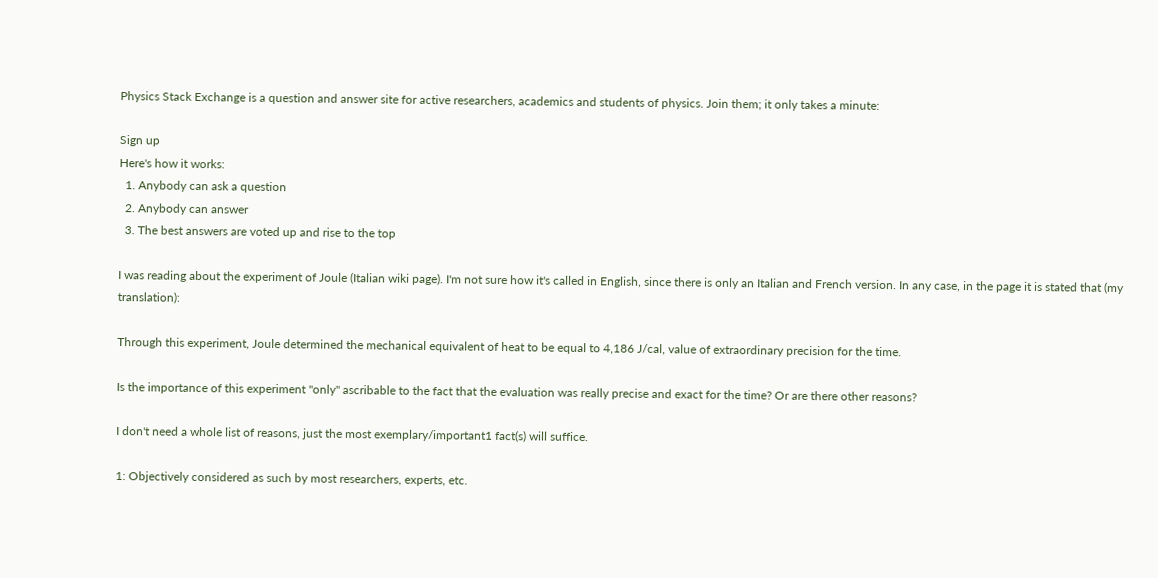Physics Stack Exchange is a question and answer site for active researchers, academics and students of physics. Join them; it only takes a minute:

Sign up
Here's how it works:
  1. Anybody can ask a question
  2. Anybody can answer
  3. The best answers are voted up and rise to the top

I was reading about the experiment of Joule (Italian wiki page). I'm not sure how it's called in English, since there is only an Italian and French version. In any case, in the page it is stated that (my translation):

Through this experiment, Joule determined the mechanical equivalent of heat to be equal to 4,186 J/cal, value of extraordinary precision for the time.

Is the importance of this experiment "only" ascribable to the fact that the evaluation was really precise and exact for the time? Or are there other reasons?

I don't need a whole list of reasons, just the most exemplary/important1 fact(s) will suffice.

1: Objectively considered as such by most researchers, experts, etc.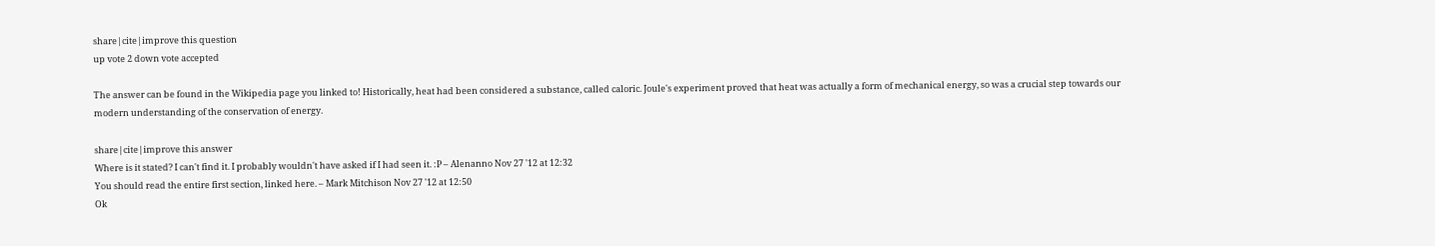share|cite|improve this question
up vote 2 down vote accepted

The answer can be found in the Wikipedia page you linked to! Historically, heat had been considered a substance, called caloric. Joule's experiment proved that heat was actually a form of mechanical energy, so was a crucial step towards our modern understanding of the conservation of energy.

share|cite|improve this answer
Where is it stated? I can't find it. I probably wouldn't have asked if I had seen it. :P – Alenanno Nov 27 '12 at 12:32
You should read the entire first section, linked here. – Mark Mitchison Nov 27 '12 at 12:50
Ok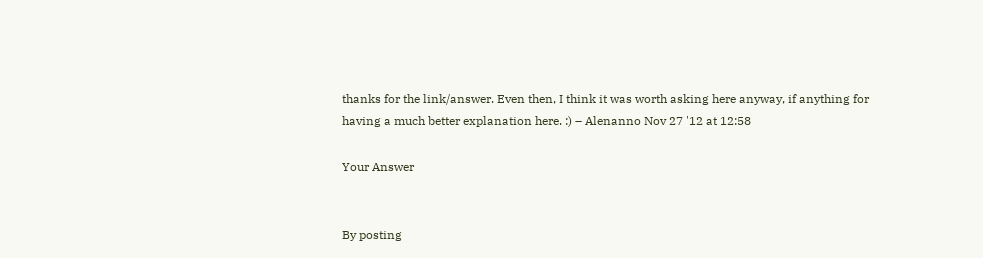thanks for the link/answer. Even then, I think it was worth asking here anyway, if anything for having a much better explanation here. :) – Alenanno Nov 27 '12 at 12:58

Your Answer


By posting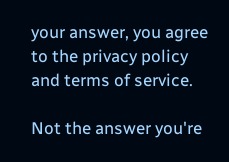your answer, you agree to the privacy policy and terms of service.

Not the answer you're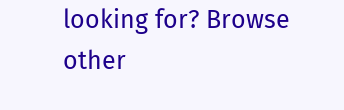looking for? Browse other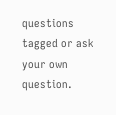questions tagged or ask your own question.